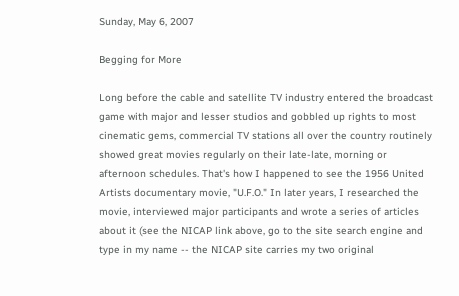Sunday, May 6, 2007

Begging for More

Long before the cable and satellite TV industry entered the broadcast game with major and lesser studios and gobbled up rights to most cinematic gems, commercial TV stations all over the country routinely showed great movies regularly on their late-late, morning or afternoon schedules. That's how I happened to see the 1956 United Artists documentary movie, "U.F.O." In later years, I researched the movie, interviewed major participants and wrote a series of articles about it (see the NICAP link above, go to the site search engine and type in my name -- the NICAP site carries my two original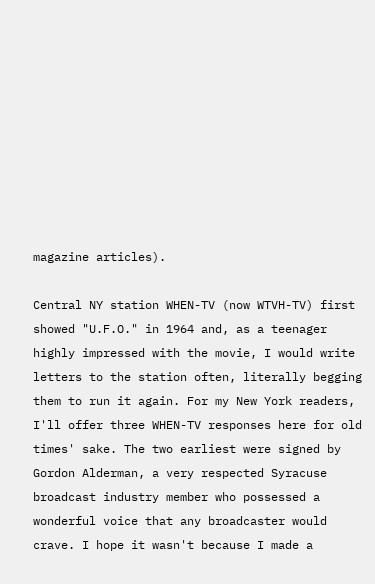magazine articles).

Central NY station WHEN-TV (now WTVH-TV) first showed "U.F.O." in 1964 and, as a teenager highly impressed with the movie, I would write letters to the station often, literally begging them to run it again. For my New York readers, I'll offer three WHEN-TV responses here for old times' sake. The two earliest were signed by Gordon Alderman, a very respected Syracuse broadcast industry member who possessed a wonderful voice that any broadcaster would crave. I hope it wasn't because I made a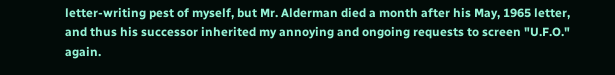letter-writing pest of myself, but Mr. Alderman died a month after his May, 1965 letter, and thus his successor inherited my annoying and ongoing requests to screen "U.F.O." again.